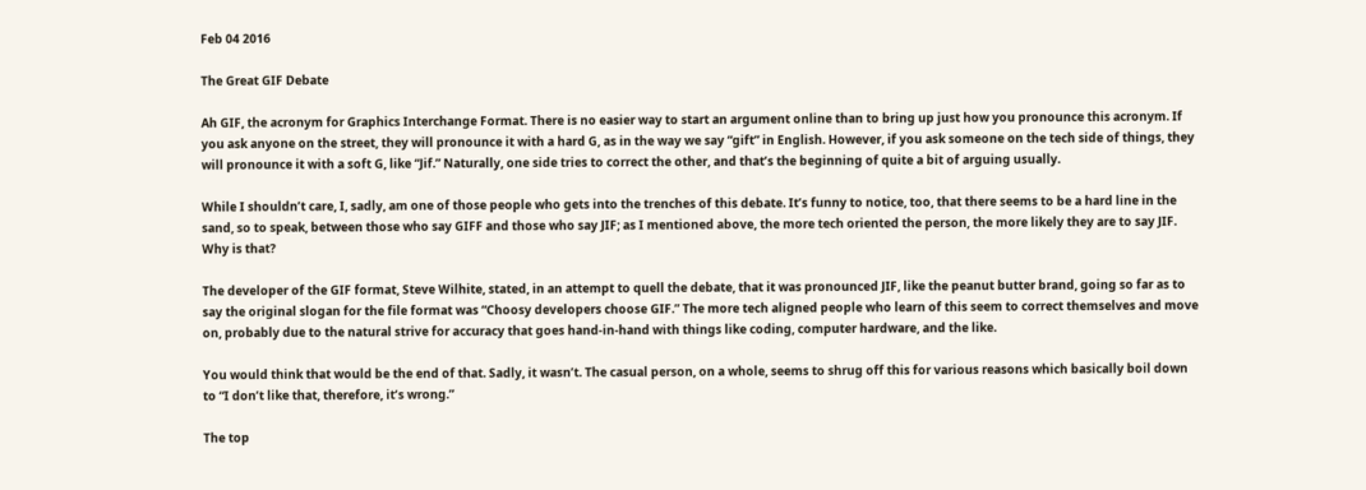Feb 04 2016

The Great GIF Debate

Ah GIF, the acronym for Graphics Interchange Format. There is no easier way to start an argument online than to bring up just how you pronounce this acronym. If you ask anyone on the street, they will pronounce it with a hard G, as in the way we say “gift” in English. However, if you ask someone on the tech side of things, they will pronounce it with a soft G, like “Jif.” Naturally, one side tries to correct the other, and that’s the beginning of quite a bit of arguing usually.

While I shouldn’t care, I, sadly, am one of those people who gets into the trenches of this debate. It’s funny to notice, too, that there seems to be a hard line in the sand, so to speak, between those who say GIFF and those who say JIF; as I mentioned above, the more tech oriented the person, the more likely they are to say JIF. Why is that?

The developer of the GIF format, Steve Wilhite, stated, in an attempt to quell the debate, that it was pronounced JIF, like the peanut butter brand, going so far as to say the original slogan for the file format was “Choosy developers choose GIF.” The more tech aligned people who learn of this seem to correct themselves and move on, probably due to the natural strive for accuracy that goes hand-in-hand with things like coding, computer hardware, and the like.

You would think that would be the end of that. Sadly, it wasn’t. The casual person, on a whole, seems to shrug off this for various reasons which basically boil down to “I don’t like that, therefore, it’s wrong.”

The top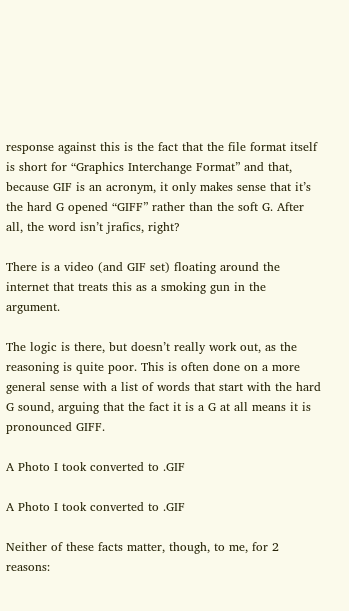response against this is the fact that the file format itself is short for “Graphics Interchange Format” and that, because GIF is an acronym, it only makes sense that it’s the hard G opened “GIFF” rather than the soft G. After all, the word isn’t jrafics, right?

There is a video (and GIF set) floating around the internet that treats this as a smoking gun in the argument.

The logic is there, but doesn’t really work out, as the reasoning is quite poor. This is often done on a more general sense with a list of words that start with the hard G sound, arguing that the fact it is a G at all means it is pronounced GIFF.

A Photo I took converted to .GIF

A Photo I took converted to .GIF

Neither of these facts matter, though, to me, for 2 reasons: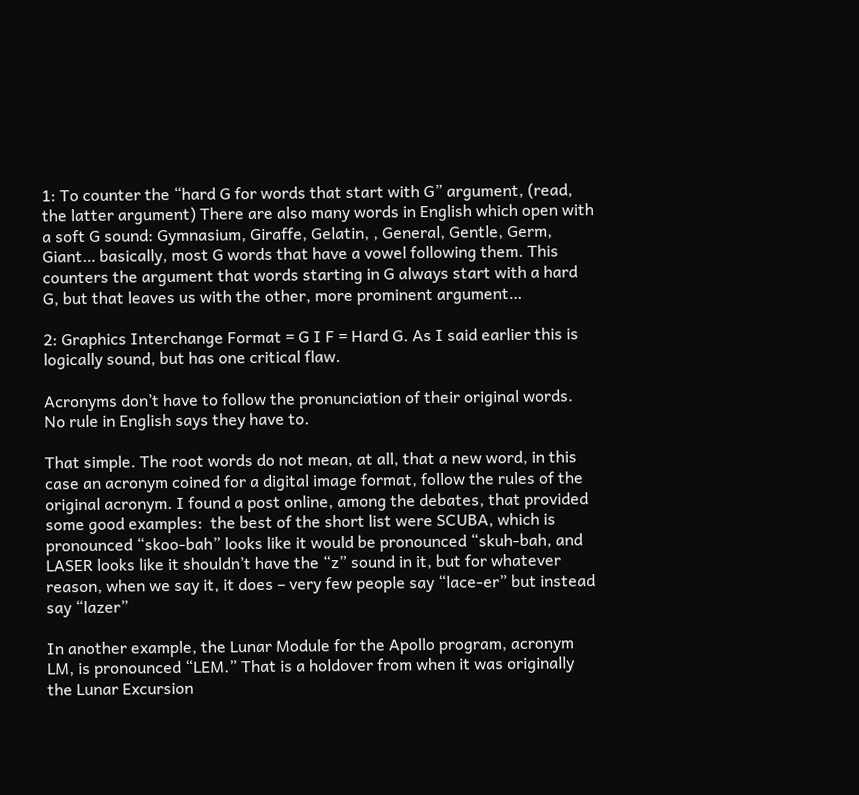1: To counter the “hard G for words that start with G” argument, (read, the latter argument) There are also many words in English which open with a soft G sound: Gymnasium, Giraffe, Gelatin, , General, Gentle, Germ, Giant… basically, most G words that have a vowel following them. This counters the argument that words starting in G always start with a hard G, but that leaves us with the other, more prominent argument…

2: Graphics Interchange Format = G I F = Hard G. As I said earlier this is logically sound, but has one critical flaw.

Acronyms don’t have to follow the pronunciation of their original words. No rule in English says they have to.

That simple. The root words do not mean, at all, that a new word, in this case an acronym coined for a digital image format, follow the rules of the original acronym. I found a post online, among the debates, that provided some good examples:  the best of the short list were SCUBA, which is pronounced “skoo-bah” looks like it would be pronounced “skuh-bah, and LASER looks like it shouldn’t have the “z” sound in it, but for whatever reason, when we say it, it does – very few people say “lace-er” but instead say “lazer”

In another example, the Lunar Module for the Apollo program, acronym LM, is pronounced “LEM.” That is a holdover from when it was originally the Lunar Excursion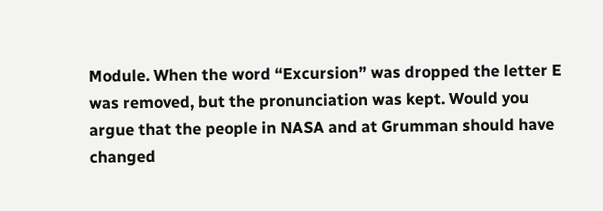Module. When the word “Excursion” was dropped the letter E was removed, but the pronunciation was kept. Would you argue that the people in NASA and at Grumman should have changed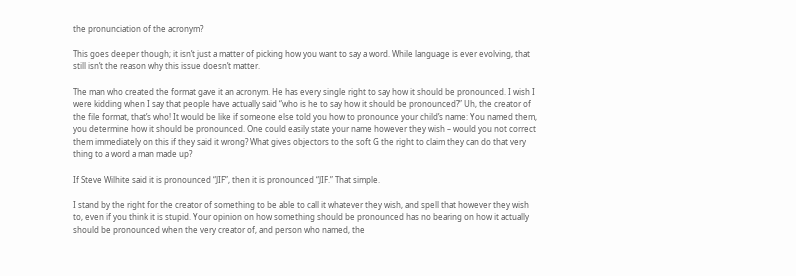the pronunciation of the acronym?

This goes deeper though; it isn’t just a matter of picking how you want to say a word. While language is ever evolving, that still isn’t the reason why this issue doesn’t matter.

The man who created the format gave it an acronym. He has every single right to say how it should be pronounced. I wish I were kidding when I say that people have actually said “who is he to say how it should be pronounced?” Uh, the creator of the file format, that’s who! It would be like if someone else told you how to pronounce your child’s name: You named them, you determine how it should be pronounced. One could easily state your name however they wish – would you not correct them immediately on this if they said it wrong? What gives objectors to the soft G the right to claim they can do that very thing to a word a man made up?

If Steve Wilhite said it is pronounced “JIF”, then it is pronounced “JIF.” That simple.

I stand by the right for the creator of something to be able to call it whatever they wish, and spell that however they wish to, even if you think it is stupid. Your opinion on how something should be pronounced has no bearing on how it actually should be pronounced when the very creator of, and person who named, the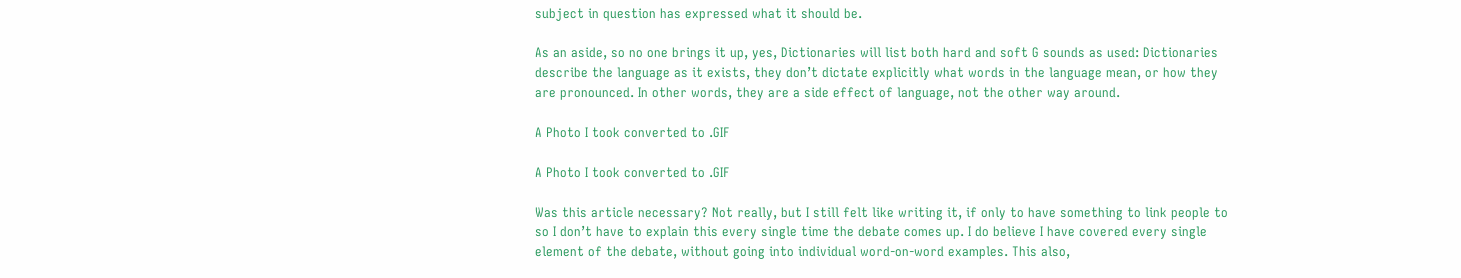subject in question has expressed what it should be.

As an aside, so no one brings it up, yes, Dictionaries will list both hard and soft G sounds as used: Dictionaries describe the language as it exists, they don’t dictate explicitly what words in the language mean, or how they are pronounced. In other words, they are a side effect of language, not the other way around.

A Photo I took converted to .GIF

A Photo I took converted to .GIF

Was this article necessary? Not really, but I still felt like writing it, if only to have something to link people to so I don’t have to explain this every single time the debate comes up. I do believe I have covered every single element of the debate, without going into individual word-on-word examples. This also,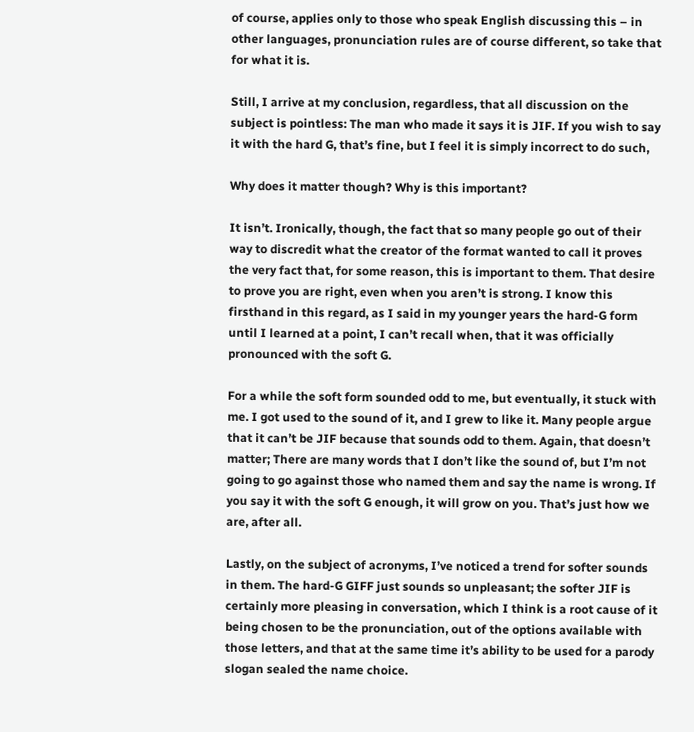of course, applies only to those who speak English discussing this – in other languages, pronunciation rules are of course different, so take that for what it is.

Still, I arrive at my conclusion, regardless, that all discussion on the subject is pointless: The man who made it says it is JIF. If you wish to say it with the hard G, that’s fine, but I feel it is simply incorrect to do such,

Why does it matter though? Why is this important?

It isn’t. Ironically, though, the fact that so many people go out of their way to discredit what the creator of the format wanted to call it proves the very fact that, for some reason, this is important to them. That desire to prove you are right, even when you aren’t is strong. I know this firsthand in this regard, as I said in my younger years the hard-G form until I learned at a point, I can’t recall when, that it was officially pronounced with the soft G.

For a while the soft form sounded odd to me, but eventually, it stuck with me. I got used to the sound of it, and I grew to like it. Many people argue that it can’t be JIF because that sounds odd to them. Again, that doesn’t matter; There are many words that I don’t like the sound of, but I’m not going to go against those who named them and say the name is wrong. If you say it with the soft G enough, it will grow on you. That’s just how we are, after all.

Lastly, on the subject of acronyms, I’ve noticed a trend for softer sounds in them. The hard-G GIFF just sounds so unpleasant; the softer JIF is certainly more pleasing in conversation, which I think is a root cause of it being chosen to be the pronunciation, out of the options available with those letters, and that at the same time it’s ability to be used for a parody slogan sealed the name choice.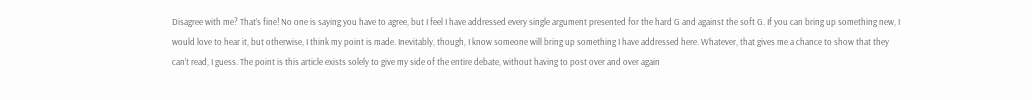Disagree with me? That’s fine! No one is saying you have to agree, but I feel I have addressed every single argument presented for the hard G and against the soft G. If you can bring up something new, I would love to hear it, but otherwise, I think my point is made. Inevitably, though, I know someone will bring up something I have addressed here. Whatever, that gives me a chance to show that they can’t read, I guess. The point is this article exists solely to give my side of the entire debate, without having to post over and over again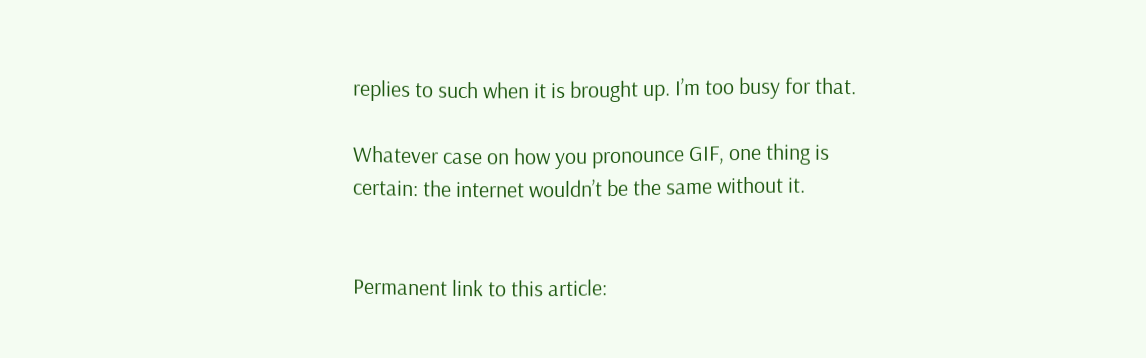replies to such when it is brought up. I’m too busy for that.

Whatever case on how you pronounce GIF, one thing is certain: the internet wouldn’t be the same without it.


Permanent link to this article: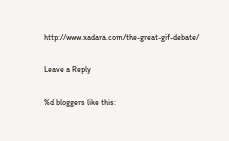http://www.xadara.com/the-great-gif-debate/

Leave a Reply

%d bloggers like this: